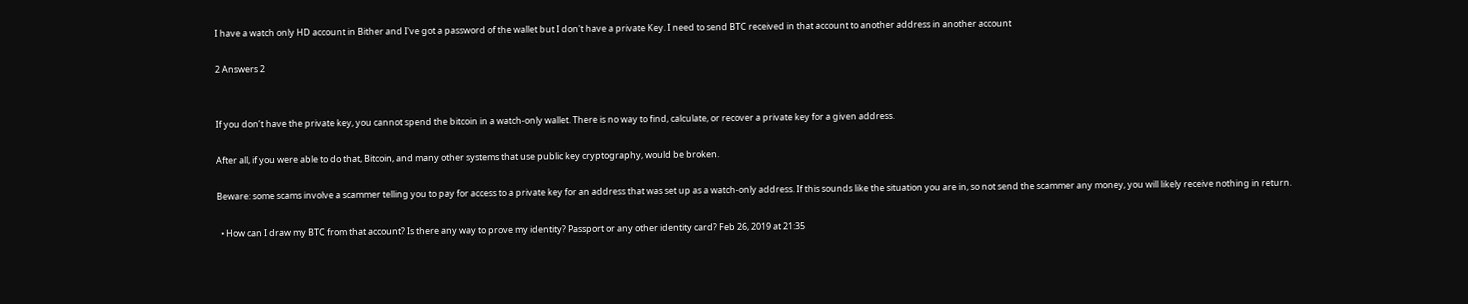I have a watch only HD account in Bither and I've got a password of the wallet but I don't have a private Key. I need to send BTC received in that account to another address in another account

2 Answers 2


If you don’t have the private key, you cannot spend the bitcoin in a watch-only wallet. There is no way to find, calculate, or recover a private key for a given address.

After all, if you were able to do that, Bitcoin, and many other systems that use public key cryptography, would be broken.

Beware: some scams involve a scammer telling you to pay for access to a private key for an address that was set up as a watch-only address. If this sounds like the situation you are in, so not send the scammer any money, you will likely receive nothing in return.

  • How can I draw my BTC from that account? Is there any way to prove my identity? Passport or any other identity card? Feb 26, 2019 at 21:35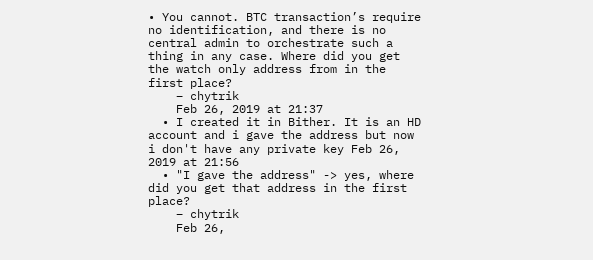• You cannot. BTC transaction’s require no identification, and there is no central admin to orchestrate such a thing in any case. Where did you get the watch only address from in the first place?
    – chytrik
    Feb 26, 2019 at 21:37
  • I created it in Bither. It is an HD account and i gave the address but now i don't have any private key Feb 26, 2019 at 21:56
  • "I gave the address" -> yes, where did you get that address in the first place?
    – chytrik
    Feb 26,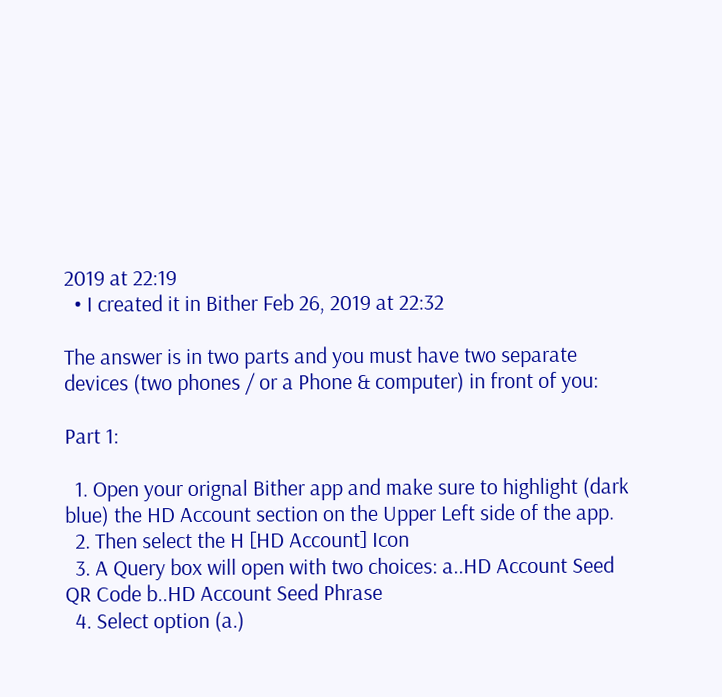2019 at 22:19
  • I created it in Bither Feb 26, 2019 at 22:32

The answer is in two parts and you must have two separate devices (two phones / or a Phone & computer) in front of you:

Part 1:

  1. Open your orignal Bither app and make sure to highlight (dark blue) the HD Account section on the Upper Left side of the app.
  2. Then select the H [HD Account] Icon
  3. A Query box will open with two choices: a..HD Account Seed QR Code b..HD Account Seed Phrase
  4. Select option (a.)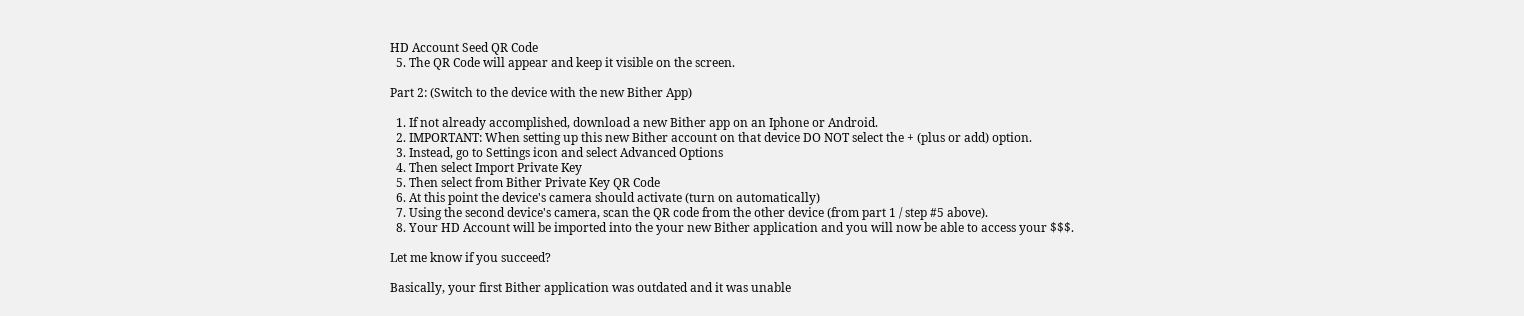HD Account Seed QR Code
  5. The QR Code will appear and keep it visible on the screen.

Part 2: (Switch to the device with the new Bither App)

  1. If not already accomplished, download a new Bither app on an Iphone or Android.
  2. IMPORTANT: When setting up this new Bither account on that device DO NOT select the + (plus or add) option.
  3. Instead, go to Settings icon and select Advanced Options
  4. Then select Import Private Key
  5. Then select from Bither Private Key QR Code
  6. At this point the device's camera should activate (turn on automatically)
  7. Using the second device's camera, scan the QR code from the other device (from part 1 / step #5 above).
  8. Your HD Account will be imported into the your new Bither application and you will now be able to access your $$$.

Let me know if you succeed?

Basically, your first Bither application was outdated and it was unable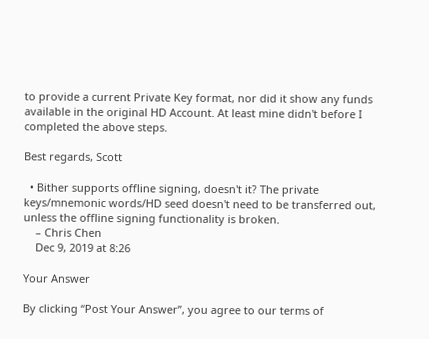to provide a current Private Key format, nor did it show any funds available in the original HD Account. At least mine didn't before I completed the above steps.

Best regards, Scott

  • Bither supports offline signing, doesn't it? The private keys/mnemonic words/HD seed doesn't need to be transferred out, unless the offline signing functionality is broken.
    – Chris Chen
    Dec 9, 2019 at 8:26

Your Answer

By clicking “Post Your Answer”, you agree to our terms of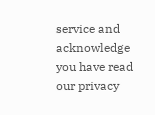service and acknowledge you have read our privacy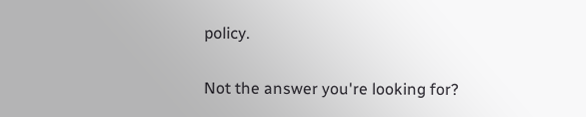policy.

Not the answer you're looking for?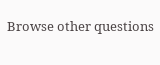Browse other questions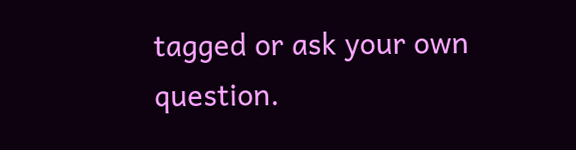tagged or ask your own question.